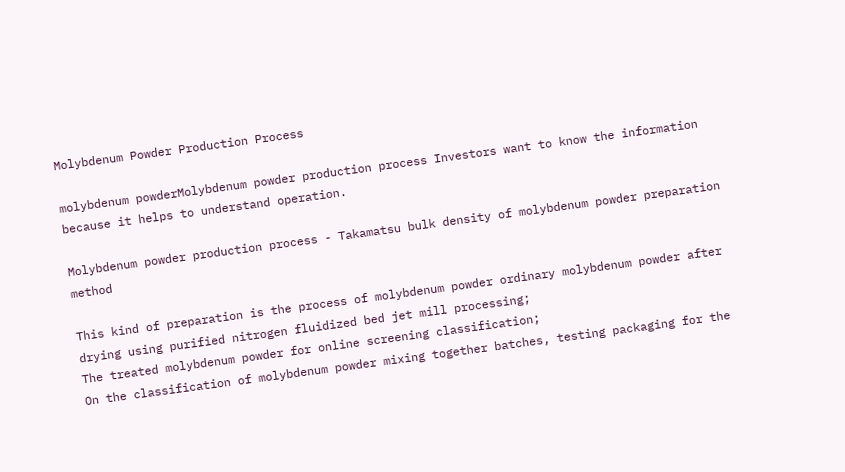Molybdenum Powder Production Process

molybdenum powderMolybdenum powder production process Investors want to know the information because it helps to understand operation.

Molybdenum powder production process - Takamatsu bulk density of molybdenum powder preparation method

This kind of preparation is the process of molybdenum powder ordinary molybdenum powder after drying using purified nitrogen fluidized bed jet mill processing;
The treated molybdenum powder for online screening classification;
On the classification of molybdenum powder mixing together batches, testing packaging for the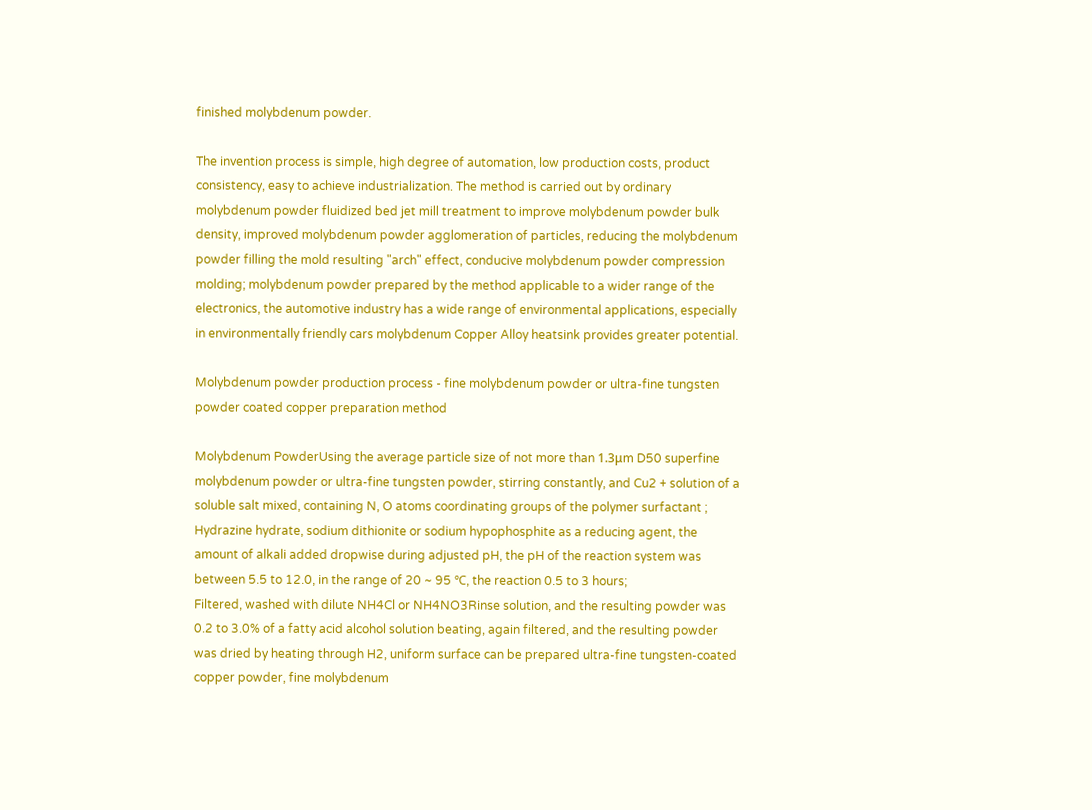finished molybdenum powder.

The invention process is simple, high degree of automation, low production costs, product consistency, easy to achieve industrialization. The method is carried out by ordinary molybdenum powder fluidized bed jet mill treatment to improve molybdenum powder bulk density, improved molybdenum powder agglomeration of particles, reducing the molybdenum powder filling the mold resulting "arch" effect, conducive molybdenum powder compression molding; molybdenum powder prepared by the method applicable to a wider range of the electronics, the automotive industry has a wide range of environmental applications, especially in environmentally friendly cars molybdenum Copper Alloy heatsink provides greater potential.

Molybdenum powder production process - fine molybdenum powder or ultra-fine tungsten powder coated copper preparation method

Molybdenum PowderUsing the average particle size of not more than 1.3μm D50 superfine molybdenum powder or ultra-fine tungsten powder, stirring constantly, and Cu2 + solution of a soluble salt mixed, containing N, O atoms coordinating groups of the polymer surfactant ;
Hydrazine hydrate, sodium dithionite or sodium hypophosphite as a reducing agent, the amount of alkali added dropwise during adjusted pH, the pH of the reaction system was between 5.5 to 12.0, in the range of 20 ~ 95 ℃, the reaction 0.5 to 3 hours;
Filtered, washed with dilute NH4Cl or NH4NO3Rinse solution, and the resulting powder was 0.2 to 3.0% of a fatty acid alcohol solution beating, again filtered, and the resulting powder was dried by heating through H2, uniform surface can be prepared ultra-fine tungsten-coated copper powder, fine molybdenum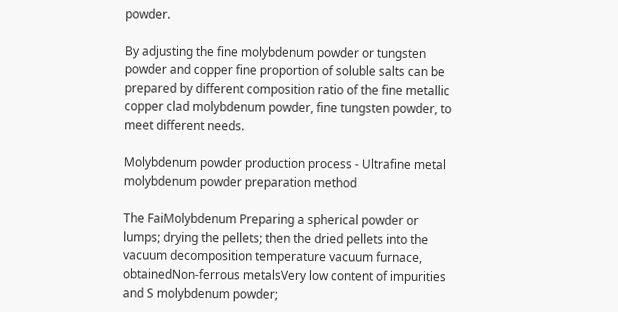powder.

By adjusting the fine molybdenum powder or tungsten powder and copper fine proportion of soluble salts can be prepared by different composition ratio of the fine metallic copper clad molybdenum powder, fine tungsten powder, to meet different needs.

Molybdenum powder production process - Ultrafine metal molybdenum powder preparation method

The FaiMolybdenum Preparing a spherical powder or lumps; drying the pellets; then the dried pellets into the vacuum decomposition temperature vacuum furnace, obtainedNon-ferrous metalsVery low content of impurities and S molybdenum powder;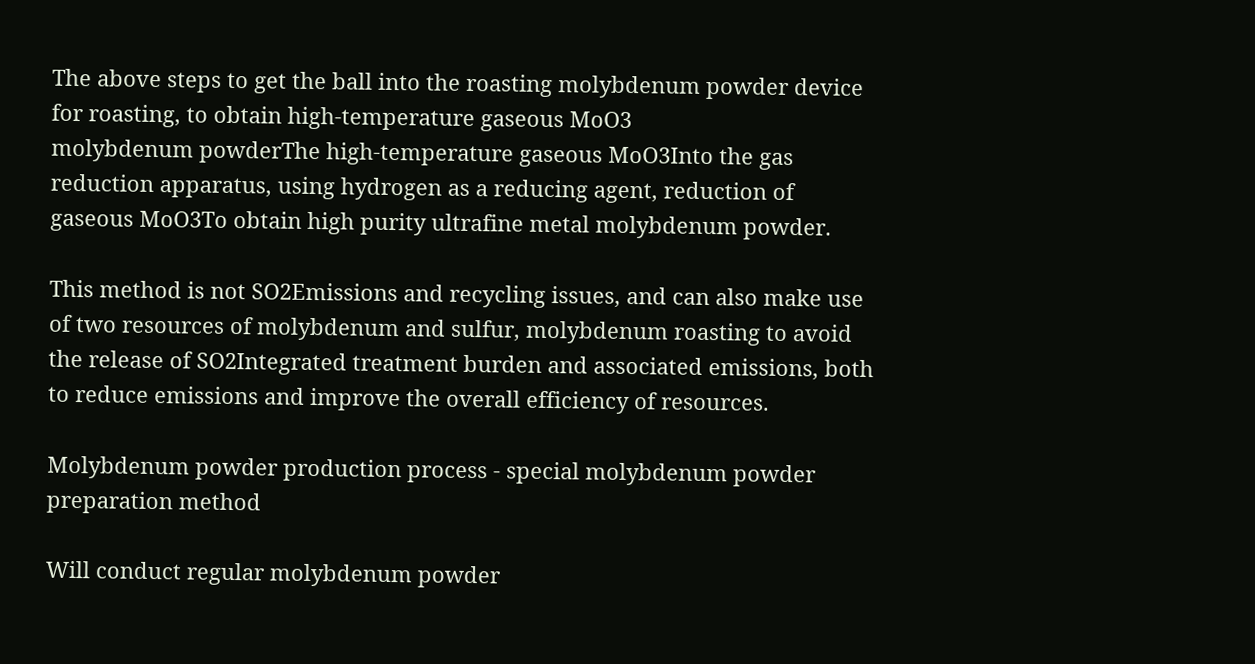The above steps to get the ball into the roasting molybdenum powder device for roasting, to obtain high-temperature gaseous MoO3
molybdenum powderThe high-temperature gaseous MoO3Into the gas reduction apparatus, using hydrogen as a reducing agent, reduction of gaseous MoO3To obtain high purity ultrafine metal molybdenum powder.

This method is not SO2Emissions and recycling issues, and can also make use of two resources of molybdenum and sulfur, molybdenum roasting to avoid the release of SO2Integrated treatment burden and associated emissions, both to reduce emissions and improve the overall efficiency of resources.

Molybdenum powder production process - special molybdenum powder preparation method

Will conduct regular molybdenum powder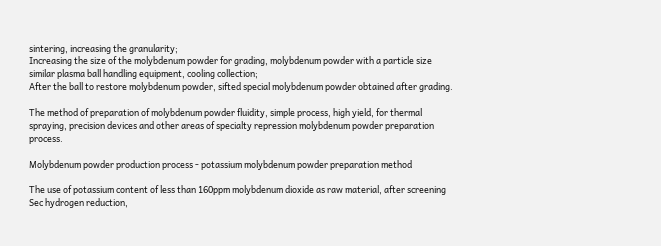sintering, increasing the granularity;
Increasing the size of the molybdenum powder for grading, molybdenum powder with a particle size similar plasma ball handling equipment, cooling collection;
After the ball to restore molybdenum powder, sifted special molybdenum powder obtained after grading.

The method of preparation of molybdenum powder fluidity, simple process, high yield, for thermal spraying, precision devices and other areas of specialty repression molybdenum powder preparation process.

Molybdenum powder production process - potassium molybdenum powder preparation method

The use of potassium content of less than 160ppm molybdenum dioxide as raw material, after screening Sec hydrogen reduction,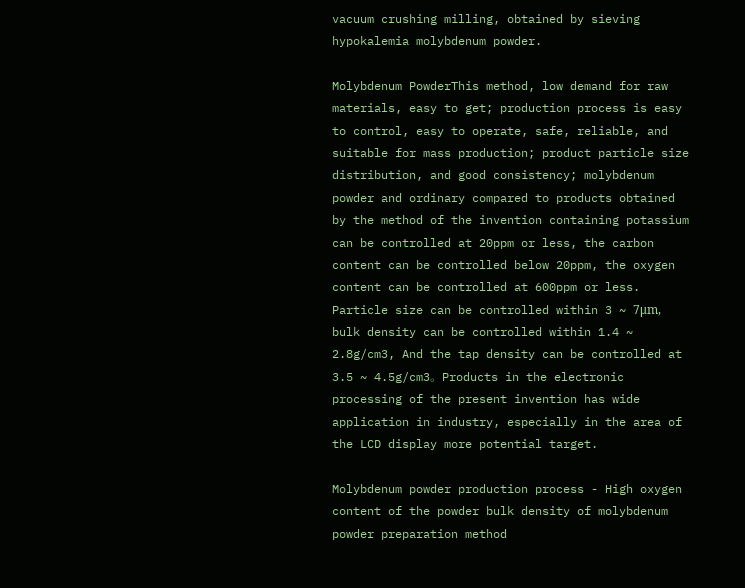vacuum crushing milling, obtained by sieving hypokalemia molybdenum powder.

Molybdenum PowderThis method, low demand for raw materials, easy to get; production process is easy to control, easy to operate, safe, reliable, and suitable for mass production; product particle size distribution, and good consistency; molybdenum powder and ordinary compared to products obtained by the method of the invention containing potassium can be controlled at 20ppm or less, the carbon content can be controlled below 20ppm, the oxygen content can be controlled at 600ppm or less. Particle size can be controlled within 3 ~ 7μm, bulk density can be controlled within 1.4 ~ 2.8g/cm3, And the tap density can be controlled at 3.5 ~ 4.5g/cm3。Products in the electronic processing of the present invention has wide application in industry, especially in the area of the LCD display more potential target.

Molybdenum powder production process - High oxygen content of the powder bulk density of molybdenum powder preparation method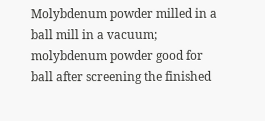Molybdenum powder milled in a ball mill in a vacuum; molybdenum powder good for ball after screening the finished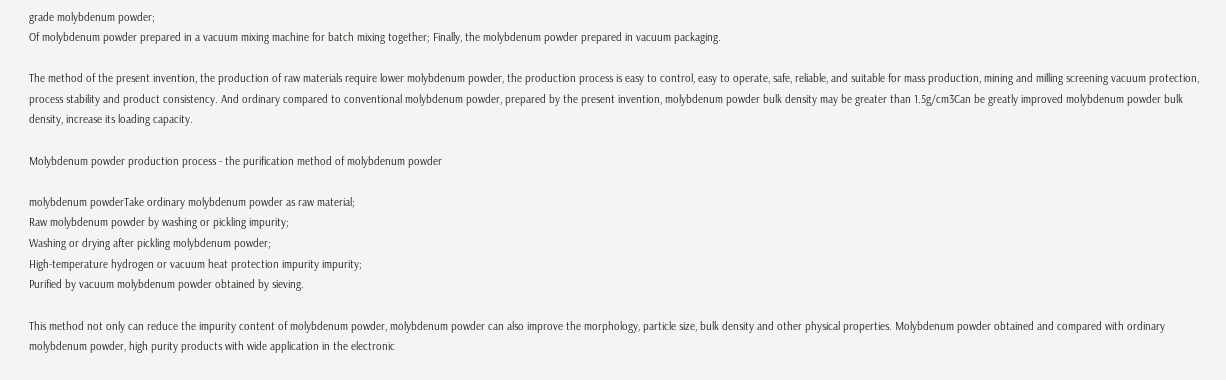grade molybdenum powder;
Of molybdenum powder prepared in a vacuum mixing machine for batch mixing together; Finally, the molybdenum powder prepared in vacuum packaging.

The method of the present invention, the production of raw materials require lower molybdenum powder, the production process is easy to control, easy to operate, safe, reliable, and suitable for mass production, mining and milling screening vacuum protection, process stability and product consistency. And ordinary compared to conventional molybdenum powder, prepared by the present invention, molybdenum powder bulk density may be greater than 1.5g/cm3Can be greatly improved molybdenum powder bulk density, increase its loading capacity.

Molybdenum powder production process - the purification method of molybdenum powder

molybdenum powderTake ordinary molybdenum powder as raw material;
Raw molybdenum powder by washing or pickling impurity;
Washing or drying after pickling molybdenum powder;
High-temperature hydrogen or vacuum heat protection impurity impurity;
Purified by vacuum molybdenum powder obtained by sieving.

This method not only can reduce the impurity content of molybdenum powder, molybdenum powder can also improve the morphology, particle size, bulk density and other physical properties. Molybdenum powder obtained and compared with ordinary molybdenum powder, high purity products with wide application in the electronic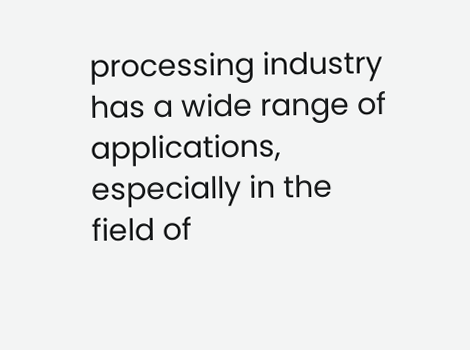processing industry has a wide range of applications, especially in the field of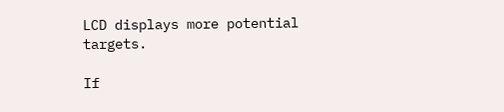LCD displays more potential targets.

If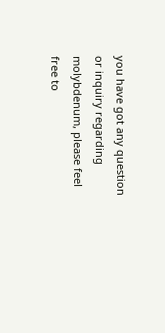you have got any question or inquiry regarding molybdenum, please feel free to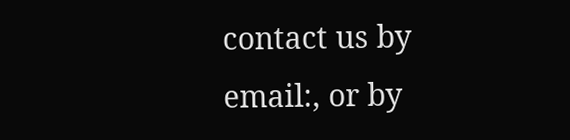contact us by email:, or by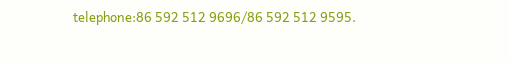telephone:86 592 512 9696/86 592 512 9595.